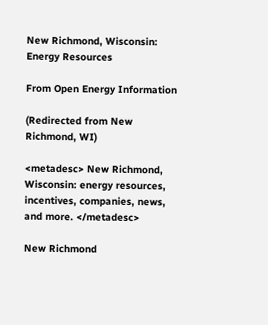New Richmond, Wisconsin: Energy Resources

From Open Energy Information

(Redirected from New Richmond, WI)

<metadesc> New Richmond, Wisconsin: energy resources, incentives, companies, news, and more. </metadesc>

New Richmond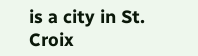is a city in St. Croix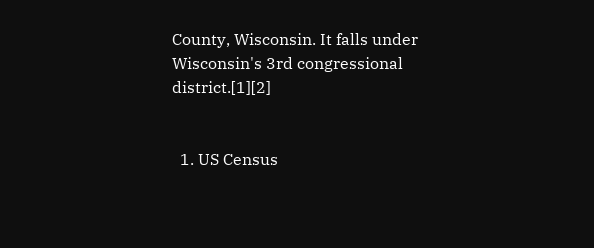County, Wisconsin. It falls under Wisconsin's 3rd congressional district.[1][2]


  1. US Census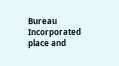Bureau Incorporated place and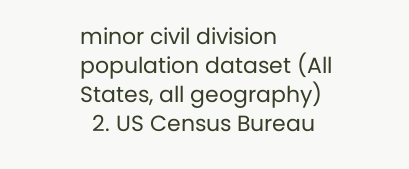minor civil division population dataset (All States, all geography)
  2. US Census Bureau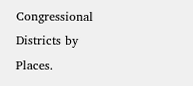Congressional Districts by Places.